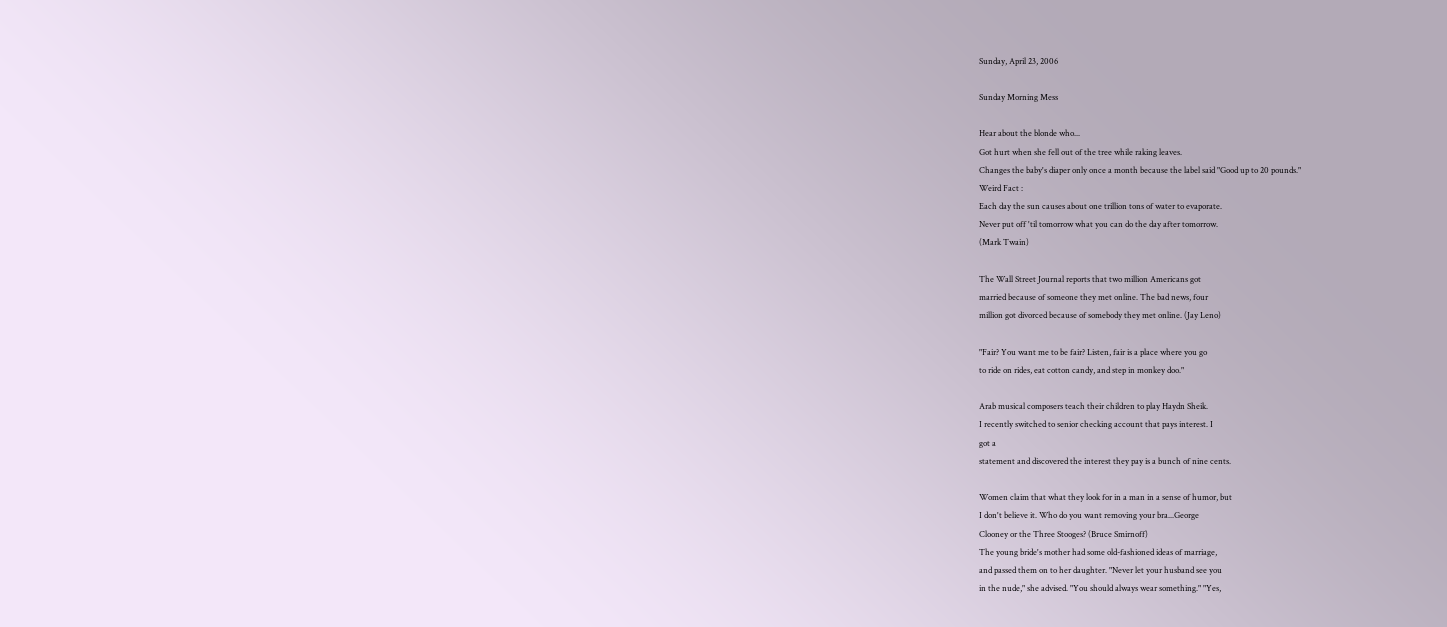Sunday, April 23, 2006

Sunday Morning Mess

Hear about the blonde who...
Got hurt when she fell out of the tree while raking leaves.
Changes the baby's diaper only once a month because the label said "Good up to 20 pounds."
Weird Fact :
Each day the sun causes about one trillion tons of water to evaporate.
Never put off 'til tomorrow what you can do the day after tomorrow.
(Mark Twain)

The Wall Street Journal reports that two million Americans got
married because of someone they met online. The bad news, four
million got divorced because of somebody they met online. (Jay Leno)

"Fair? You want me to be fair? Listen, fair is a place where you go
to ride on rides, eat cotton candy, and step in monkey doo."

Arab musical composers teach their children to play Haydn Sheik.
I recently switched to senior checking account that pays interest. I
got a
statement and discovered the interest they pay is a bunch of nine cents.

Women claim that what they look for in a man in a sense of humor, but
I don't believe it. Who do you want removing your bra...George
Clooney or the Three Stooges? (Bruce Smirnoff)
The young bride's mother had some old-fashioned ideas of marriage,
and passed them on to her daughter. "Never let your husband see you
in the nude," she advised. "You should always wear something." "Yes,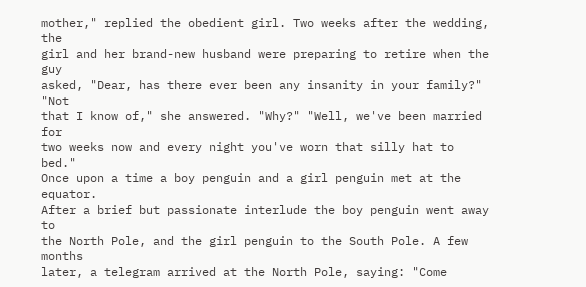mother," replied the obedient girl. Two weeks after the wedding, the
girl and her brand-new husband were preparing to retire when the guy
asked, "Dear, has there ever been any insanity in your family?" "Not
that I know of," she answered. "Why?" "Well, we've been married for
two weeks now and every night you've worn that silly hat to bed."
Once upon a time a boy penguin and a girl penguin met at the equator.
After a brief but passionate interlude the boy penguin went away to
the North Pole, and the girl penguin to the South Pole. A few months
later, a telegram arrived at the North Pole, saying: "Come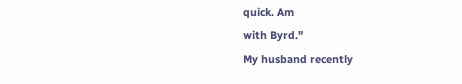quick. Am
with Byrd."
My husband recently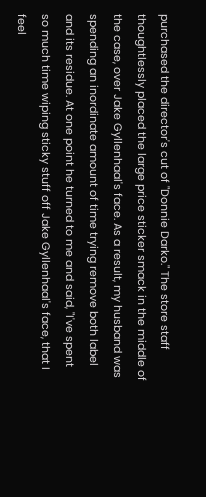purchased the director's cut of "Donnie Darko." The store staff thoughtlessly placed the large price sticker smack in the middle of the case, over Jake Gyllenhaal's face. As a result, my husband was spending an inordinate amount of time trying remove both label and its residue. At one point he turned to me and said, "I've spent so much time wiping sticky stuff off Jake Gyllenhaal's face, that I feel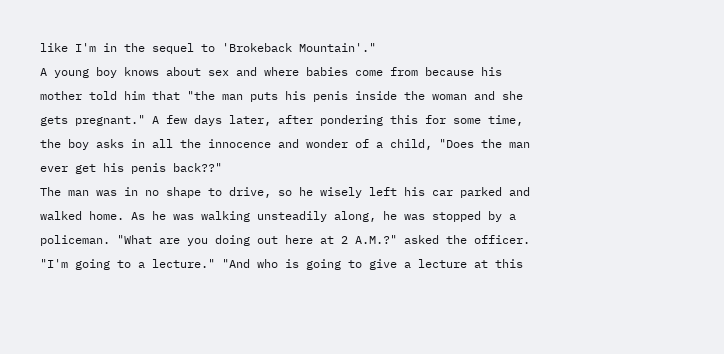like I'm in the sequel to 'Brokeback Mountain'."
A young boy knows about sex and where babies come from because his mother told him that "the man puts his penis inside the woman and she gets pregnant." A few days later, after pondering this for some time, the boy asks in all the innocence and wonder of a child, "Does the man ever get his penis back??"
The man was in no shape to drive, so he wisely left his car parked and walked home. As he was walking unsteadily along, he was stopped by a policeman. "What are you doing out here at 2 A.M.?" asked the officer. "I'm going to a lecture." "And who is going to give a lecture at this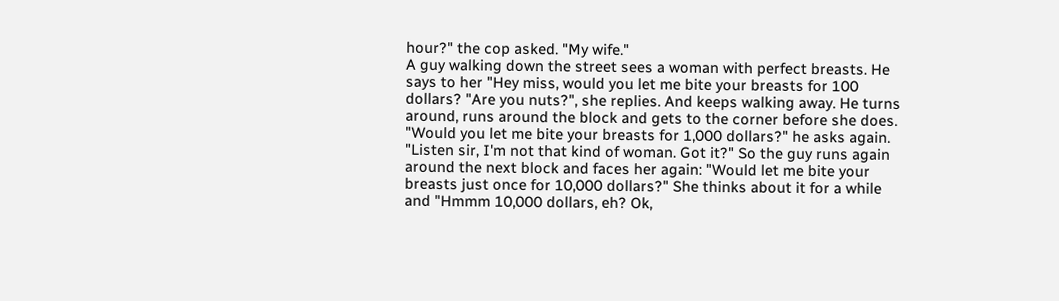hour?" the cop asked. "My wife."
A guy walking down the street sees a woman with perfect breasts. He says to her "Hey miss, would you let me bite your breasts for 100 dollars? "Are you nuts?", she replies. And keeps walking away. He turns around, runs around the block and gets to the corner before she does. "Would you let me bite your breasts for 1,000 dollars?" he asks again. "Listen sir, I'm not that kind of woman. Got it?" So the guy runs again around the next block and faces her again: "Would let me bite your breasts just once for 10,000 dollars?" She thinks about it for a while and "Hmmm 10,000 dollars, eh? Ok,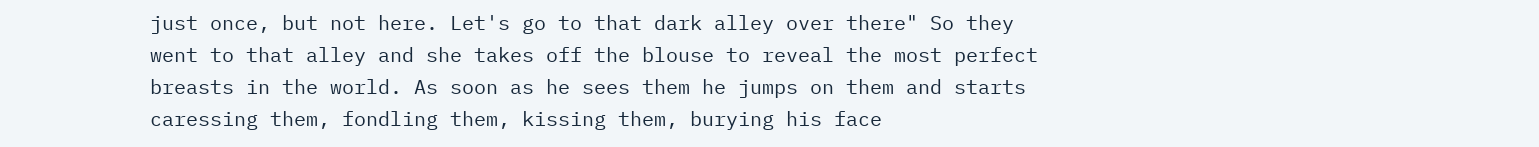just once, but not here. Let's go to that dark alley over there" So they went to that alley and she takes off the blouse to reveal the most perfect breasts in the world. As soon as he sees them he jumps on them and starts caressing them, fondling them, kissing them, burying his face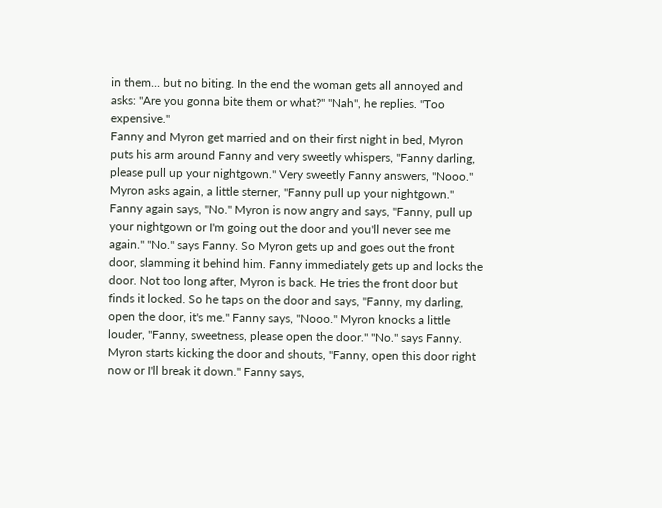in them... but no biting. In the end the woman gets all annoyed and asks: "Are you gonna bite them or what?" "Nah", he replies. "Too expensive."
Fanny and Myron get married and on their first night in bed, Myron puts his arm around Fanny and very sweetly whispers, "Fanny darling, please pull up your nightgown." Very sweetly Fanny answers, "Nooo." Myron asks again, a little sterner, "Fanny pull up your nightgown." Fanny again says, "No." Myron is now angry and says, "Fanny, pull up your nightgown or I'm going out the door and you'll never see me again." "No." says Fanny. So Myron gets up and goes out the front door, slamming it behind him. Fanny immediately gets up and locks the door. Not too long after, Myron is back. He tries the front door but finds it locked. So he taps on the door and says, "Fanny, my darling, open the door, it's me." Fanny says, "Nooo." Myron knocks a little louder, "Fanny, sweetness, please open the door." "No." says Fanny. Myron starts kicking the door and shouts, "Fanny, open this door right now or I'll break it down." Fanny says,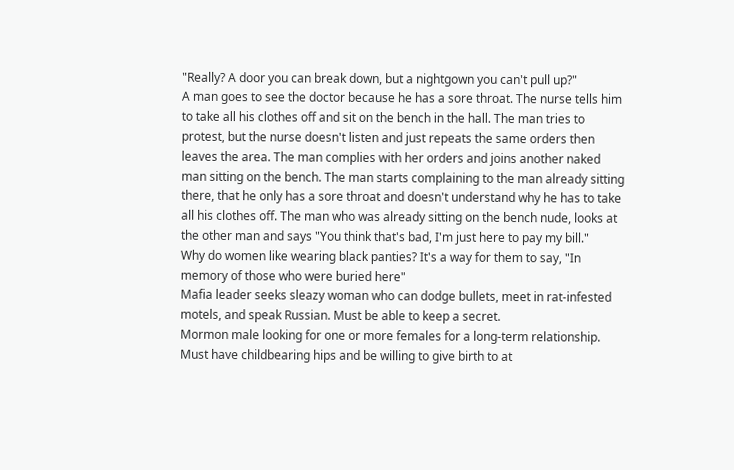"Really? A door you can break down, but a nightgown you can't pull up?"
A man goes to see the doctor because he has a sore throat. The nurse tells him to take all his clothes off and sit on the bench in the hall. The man tries to protest, but the nurse doesn't listen and just repeats the same orders then leaves the area. The man complies with her orders and joins another naked man sitting on the bench. The man starts complaining to the man already sitting there, that he only has a sore throat and doesn't understand why he has to take all his clothes off. The man who was already sitting on the bench nude, looks at the other man and says "You think that's bad, I'm just here to pay my bill."
Why do women like wearing black panties? It's a way for them to say, "In memory of those who were buried here"
Mafia leader seeks sleazy woman who can dodge bullets, meet in rat-infested motels, and speak Russian. Must be able to keep a secret.
Mormon male looking for one or more females for a long-term relationship. Must have childbearing hips and be willing to give birth to at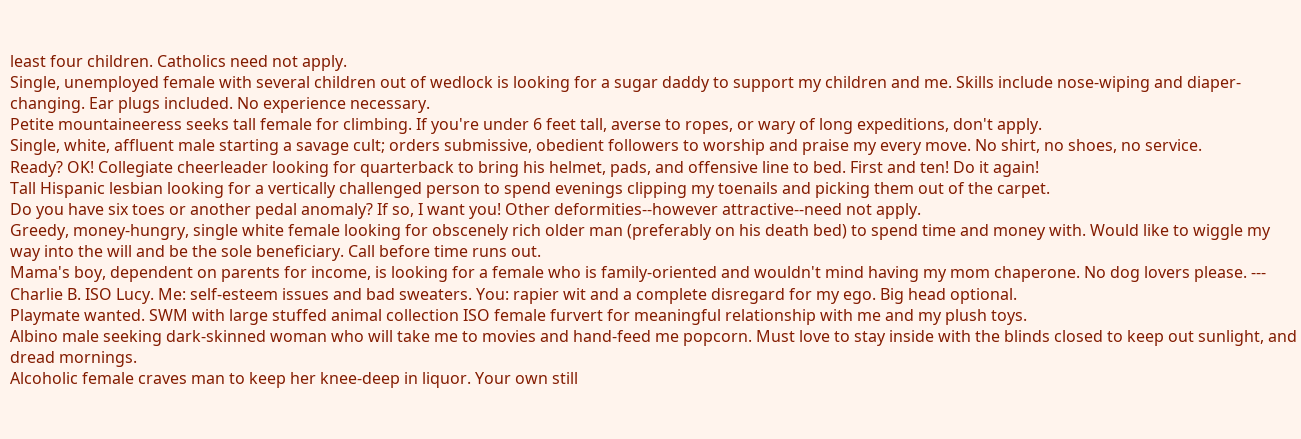least four children. Catholics need not apply.
Single, unemployed female with several children out of wedlock is looking for a sugar daddy to support my children and me. Skills include nose-wiping and diaper-changing. Ear plugs included. No experience necessary.
Petite mountaineeress seeks tall female for climbing. If you're under 6 feet tall, averse to ropes, or wary of long expeditions, don't apply.
Single, white, affluent male starting a savage cult; orders submissive, obedient followers to worship and praise my every move. No shirt, no shoes, no service.
Ready? OK! Collegiate cheerleader looking for quarterback to bring his helmet, pads, and offensive line to bed. First and ten! Do it again!
Tall Hispanic lesbian looking for a vertically challenged person to spend evenings clipping my toenails and picking them out of the carpet.
Do you have six toes or another pedal anomaly? If so, I want you! Other deformities--however attractive--need not apply.
Greedy, money-hungry, single white female looking for obscenely rich older man (preferably on his death bed) to spend time and money with. Would like to wiggle my way into the will and be the sole beneficiary. Call before time runs out.
Mama's boy, dependent on parents for income, is looking for a female who is family-oriented and wouldn't mind having my mom chaperone. No dog lovers please. ---
Charlie B. ISO Lucy. Me: self-esteem issues and bad sweaters. You: rapier wit and a complete disregard for my ego. Big head optional.
Playmate wanted. SWM with large stuffed animal collection ISO female furvert for meaningful relationship with me and my plush toys.
Albino male seeking dark-skinned woman who will take me to movies and hand-feed me popcorn. Must love to stay inside with the blinds closed to keep out sunlight, and dread mornings.
Alcoholic female craves man to keep her knee-deep in liquor. Your own still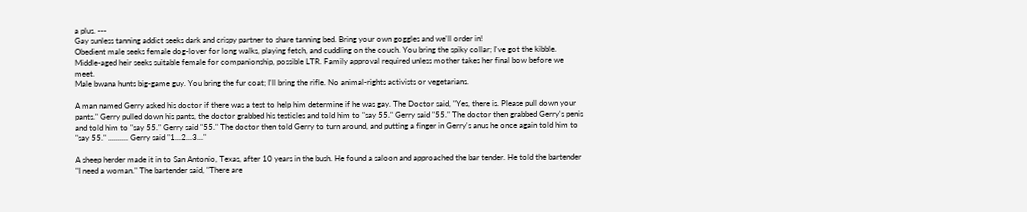a plus. ---
Gay sunless tanning addict seeks dark and crispy partner to share tanning bed. Bring your own goggles and we'll order in!
Obedient male seeks female dog-lover for long walks, playing fetch, and cuddling on the couch. You bring the spiky collar; I've got the kibble.
Middle-aged heir seeks suitable female for companionship, possible LTR. Family approval required unless mother takes her final bow before we meet.
Male bwana hunts big-game guy. You bring the fur coat; I'll bring the rifle. No animal-rights activists or vegetarians.

A man named Gerry asked his doctor if there was a test to help him determine if he was gay. The Doctor said, "Yes, there is. Please pull down your pants." Gerry pulled down his pants, the doctor grabbed his testicles and told him to "say 55." Gerry said "55." The doctor then grabbed Gerry's penis and told him to "say 55." Gerry said "55." The doctor then told Gerry to turn around, and putting a finger in Gerry's anus he once again told him to "say 55." .......... Gerry said "1...2...3..."

A sheep herder made it in to San Antonio, Texas, after 10 years in the bush. He found a saloon and approached the bar tender. He told the bartender "I need a woman." The bartender said, "There are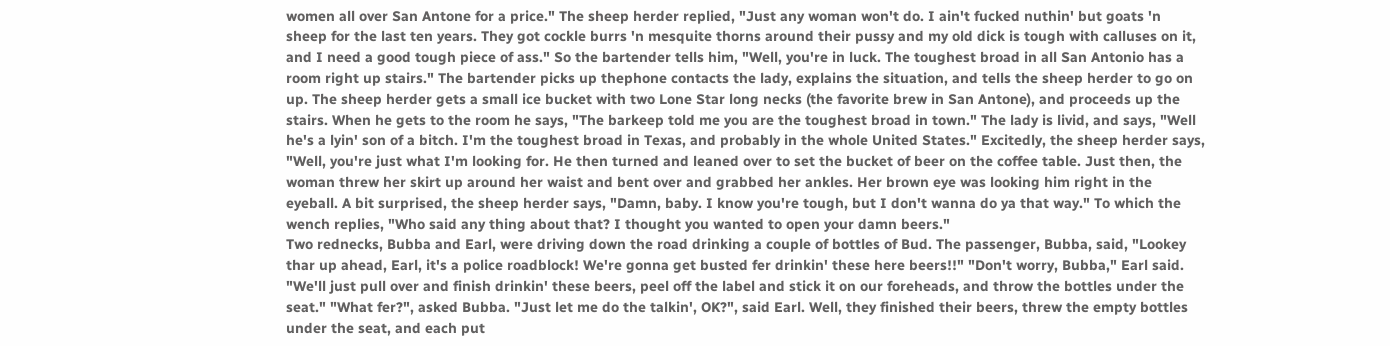women all over San Antone for a price." The sheep herder replied, "Just any woman won't do. I ain't fucked nuthin' but goats 'n sheep for the last ten years. They got cockle burrs 'n mesquite thorns around their pussy and my old dick is tough with calluses on it, and I need a good tough piece of ass." So the bartender tells him, "Well, you're in luck. The toughest broad in all San Antonio has a room right up stairs." The bartender picks up thephone contacts the lady, explains the situation, and tells the sheep herder to go on up. The sheep herder gets a small ice bucket with two Lone Star long necks (the favorite brew in San Antone), and proceeds up the stairs. When he gets to the room he says, "The barkeep told me you are the toughest broad in town." The lady is livid, and says, "Well he's a lyin' son of a bitch. I'm the toughest broad in Texas, and probably in the whole United States." Excitedly, the sheep herder says, "Well, you're just what I'm looking for. He then turned and leaned over to set the bucket of beer on the coffee table. Just then, the woman threw her skirt up around her waist and bent over and grabbed her ankles. Her brown eye was looking him right in the eyeball. A bit surprised, the sheep herder says, "Damn, baby. I know you're tough, but I don't wanna do ya that way." To which the wench replies, "Who said any thing about that? I thought you wanted to open your damn beers."
Two rednecks, Bubba and Earl, were driving down the road drinking a couple of bottles of Bud. The passenger, Bubba, said, "Lookey thar up ahead, Earl, it's a police roadblock! We're gonna get busted fer drinkin' these here beers!!" "Don't worry, Bubba," Earl said. "We'll just pull over and finish drinkin' these beers, peel off the label and stick it on our foreheads, and throw the bottles under the seat." "What fer?", asked Bubba. "Just let me do the talkin', OK?", said Earl. Well, they finished their beers, threw the empty bottles under the seat, and each put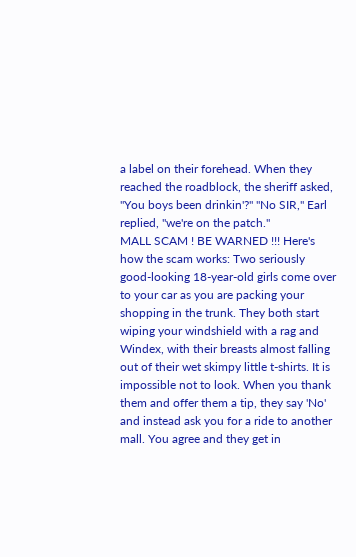a label on their forehead. When they reached the roadblock, the sheriff asked, "You boys been drinkin'?" "No SIR," Earl replied, "we're on the patch."
MALL SCAM ! BE WARNED !!! Here's how the scam works: Two seriously good-looking 18-year-old girls come over to your car as you are packing your shopping in the trunk. They both start wiping your windshield with a rag and Windex, with their breasts almost falling out of their wet skimpy little t-shirts. It is impossible not to look. When you thank them and offer them a tip, they say 'No' and instead ask you for a ride to another mall. You agree and they get in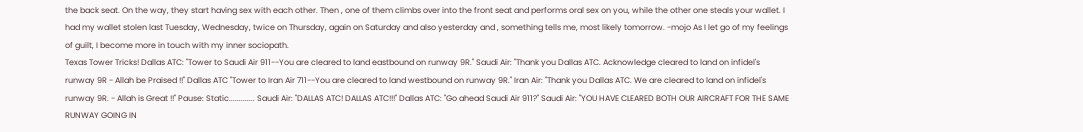the back seat. On the way, they start having sex with each other. Then , one of them climbs over into the front seat and performs oral sex on you, while the other one steals your wallet. I had my wallet stolen last Tuesday, Wednesday, twice on Thursday, again on Saturday and also yesterday and , something tells me, most likely tomorrow. -mojo As I let go of my feelings of guilt, I become more in touch with my inner sociopath.
Texas Tower Tricks! Dallas ATC: "Tower to Saudi Air 911--You are cleared to land eastbound on runway 9R." Saudi Air: "Thank you Dallas ATC. Acknowledge cleared to land on infidel's runway 9R - Allah be Praised !!" Dallas ATC "Tower to Iran Air 711--You are cleared to land westbound on runway 9R." Iran Air: "Thank you Dallas ATC. We are cleared to land on infidel's runway 9R. - Allah is Great !!" Pause: Static............. Saudi Air: "DALLAS ATC! DALLAS ATC!!!" Dallas ATC: "Go ahead Saudi Air 911?" Saudi Air: "YOU HAVE CLEARED BOTH OUR AIRCRAFT FOR THE SAME RUNWAY GOING IN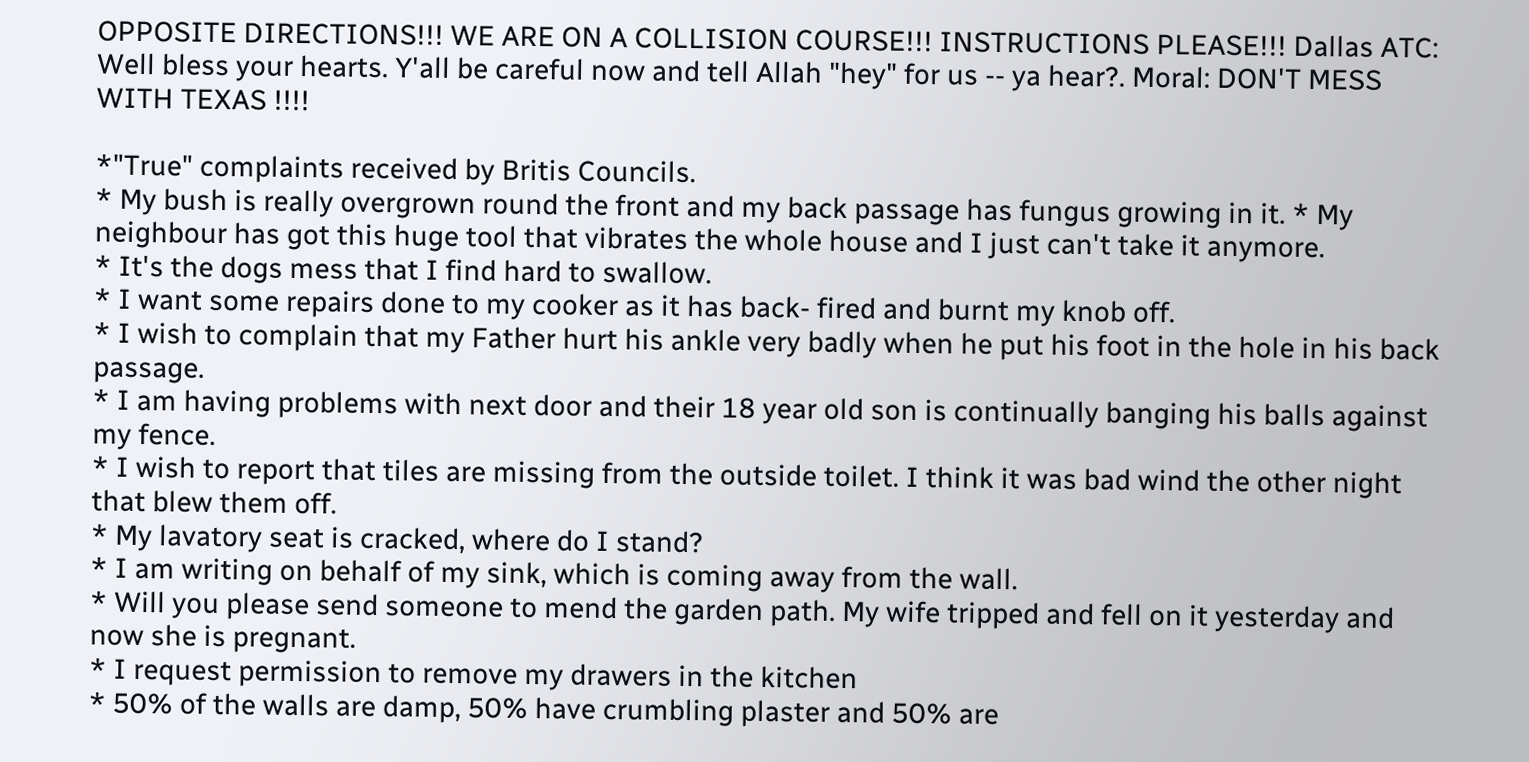OPPOSITE DIRECTIONS!!! WE ARE ON A COLLISION COURSE!!! INSTRUCTIONS PLEASE!!! Dallas ATC: Well bless your hearts. Y'all be careful now and tell Allah "hey" for us -- ya hear?. Moral: DON'T MESS WITH TEXAS !!!!

*"True" complaints received by Britis Councils.
* My bush is really overgrown round the front and my back passage has fungus growing in it. * My neighbour has got this huge tool that vibrates the whole house and I just can't take it anymore.
* It's the dogs mess that I find hard to swallow.
* I want some repairs done to my cooker as it has back- fired and burnt my knob off.
* I wish to complain that my Father hurt his ankle very badly when he put his foot in the hole in his back passage.
* I am having problems with next door and their 18 year old son is continually banging his balls against my fence.
* I wish to report that tiles are missing from the outside toilet. I think it was bad wind the other night that blew them off.
* My lavatory seat is cracked, where do I stand?
* I am writing on behalf of my sink, which is coming away from the wall.
* Will you please send someone to mend the garden path. My wife tripped and fell on it yesterday and now she is pregnant.
* I request permission to remove my drawers in the kitchen
* 50% of the walls are damp, 50% have crumbling plaster and 50% are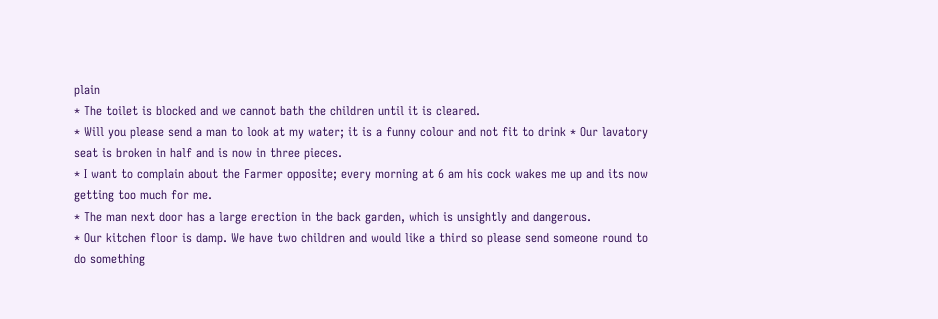plain
* The toilet is blocked and we cannot bath the children until it is cleared.
* Will you please send a man to look at my water; it is a funny colour and not fit to drink * Our lavatory seat is broken in half and is now in three pieces.
* I want to complain about the Farmer opposite; every morning at 6 am his cock wakes me up and its now getting too much for me.
* The man next door has a large erection in the back garden, which is unsightly and dangerous.
* Our kitchen floor is damp. We have two children and would like a third so please send someone round to do something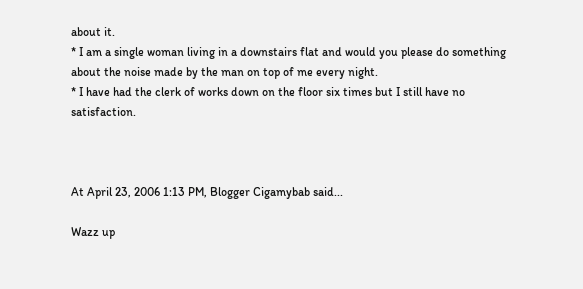about it.
* I am a single woman living in a downstairs flat and would you please do something about the noise made by the man on top of me every night.
* I have had the clerk of works down on the floor six times but I still have no satisfaction.



At April 23, 2006 1:13 PM, Blogger Cigamybab said...

Wazz up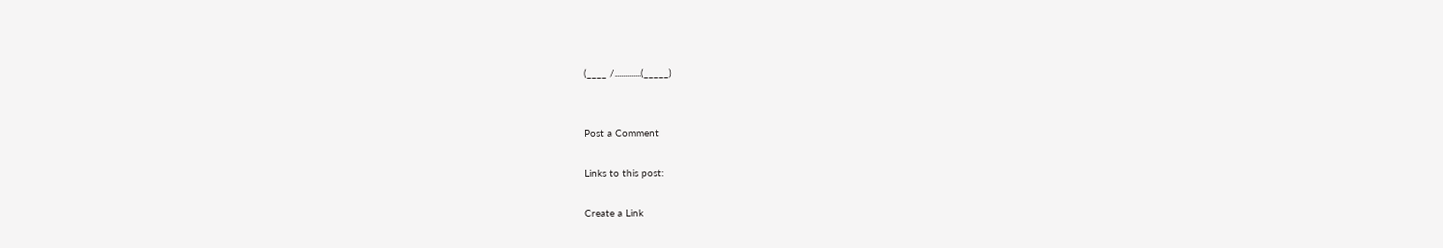(____ /.............(_____)


Post a Comment

Links to this post:

Create a Link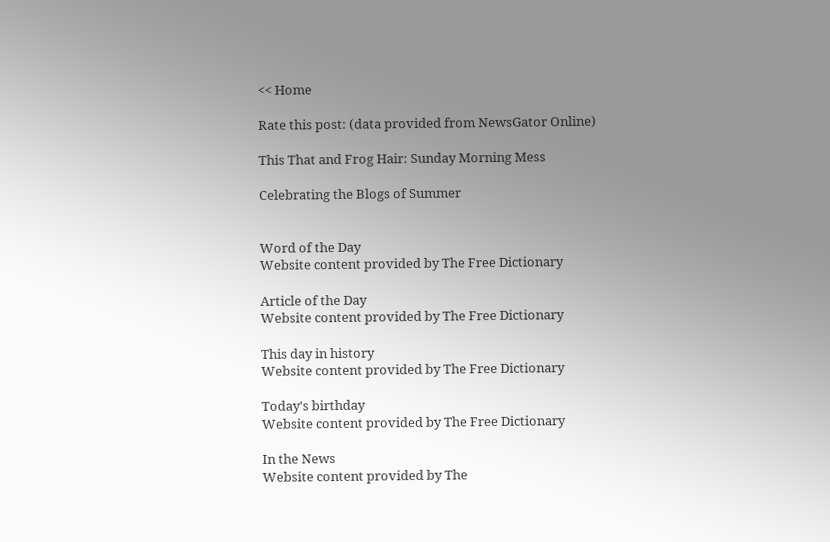<< Home

Rate this post: (data provided from NewsGator Online)

This That and Frog Hair: Sunday Morning Mess

Celebrating the Blogs of Summer


Word of the Day
Website content provided by The Free Dictionary

Article of the Day
Website content provided by The Free Dictionary

This day in history
Website content provided by The Free Dictionary

Today's birthday
Website content provided by The Free Dictionary

In the News
Website content provided by The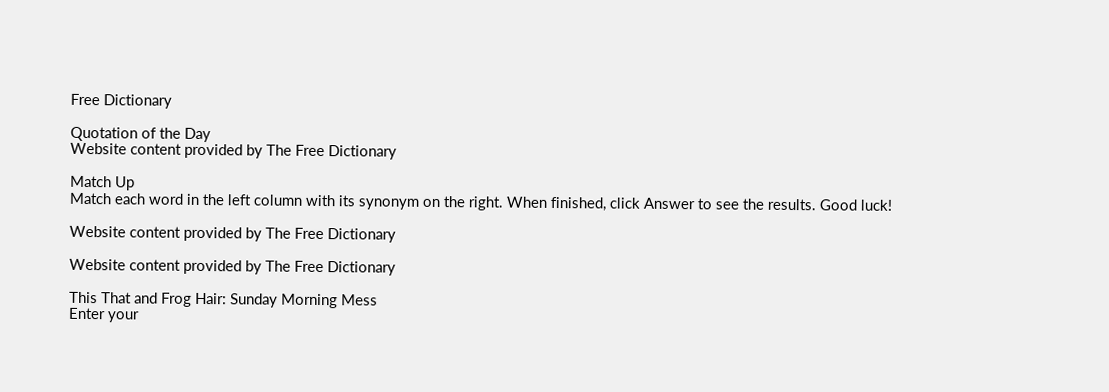Free Dictionary

Quotation of the Day
Website content provided by The Free Dictionary

Match Up
Match each word in the left column with its synonym on the right. When finished, click Answer to see the results. Good luck!

Website content provided by The Free Dictionary

Website content provided by The Free Dictionary

This That and Frog Hair: Sunday Morning Mess
Enter your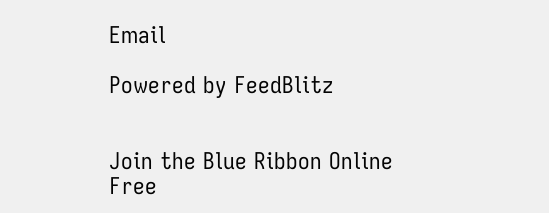Email

Powered by FeedBlitz


Join the Blue Ribbon Online Free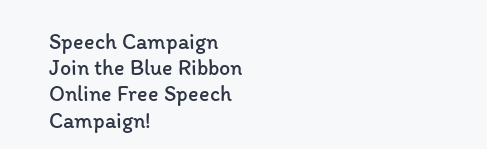Speech Campaign
Join the Blue Ribbon Online Free Speech Campaign!